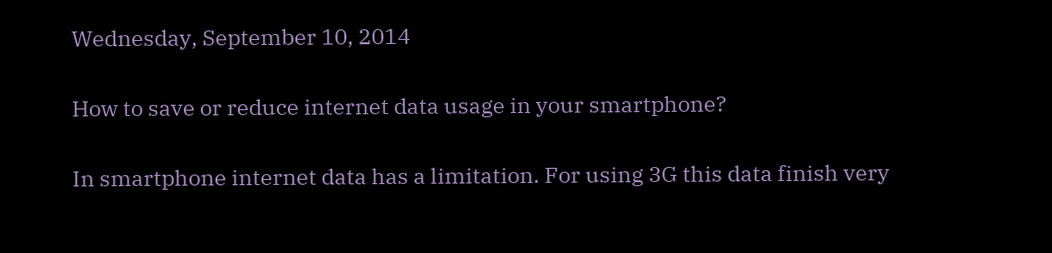Wednesday, September 10, 2014

How to save or reduce internet data usage in your smartphone?

In smartphone internet data has a limitation. For using 3G this data finish very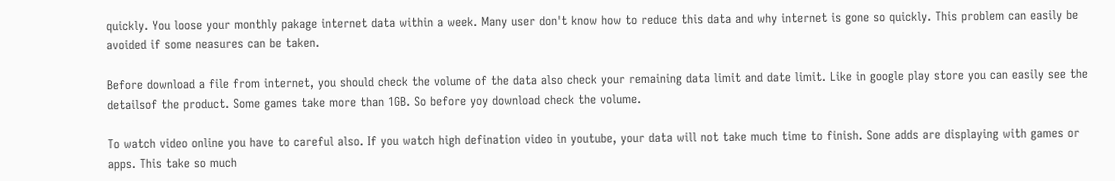quickly. You loose your monthly pakage internet data within a week. Many user don't know how to reduce this data and why internet is gone so quickly. This problem can easily be avoided if some neasures can be taken.

Before download a file from internet, you should check the volume of the data also check your remaining data limit and date limit. Like in google play store you can easily see the detailsof the product. Some games take more than 1GB. So before yoy download check the volume.

To watch video online you have to careful also. If you watch high defination video in youtube, your data will not take much time to finish. Sone adds are displaying with games or apps. This take so much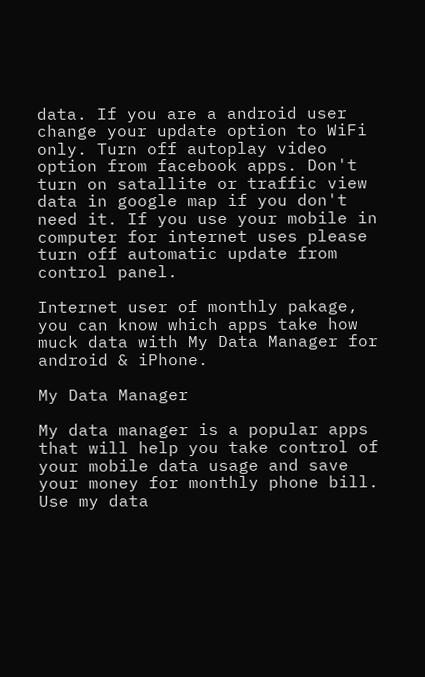data. If you are a android user change your update option to WiFi only. Turn off autoplay video option from facebook apps. Don't turn on satallite or traffic view data in google map if you don't need it. If you use your mobile in computer for internet uses please turn off automatic update from control panel.

Internet user of monthly pakage, you can know which apps take how muck data with My Data Manager for android & iPhone.

My Data Manager

My data manager is a popular apps that will help you take control of your mobile data usage and save your money for monthly phone bill. Use my data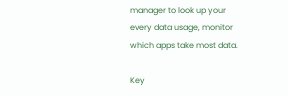manager to look up your every data usage, monitor which apps take most data.

Key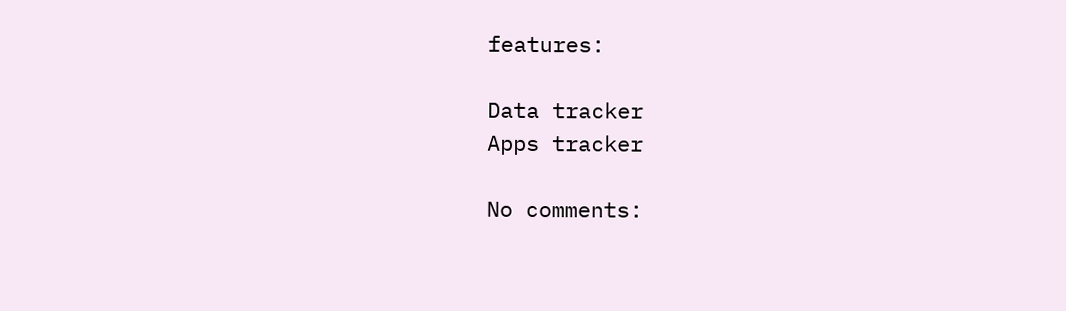features:

Data tracker
Apps tracker

No comments: